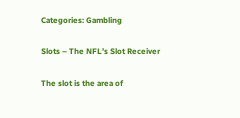Categories: Gambling

Slots – The NFL’s Slot Receiver

The slot is the area of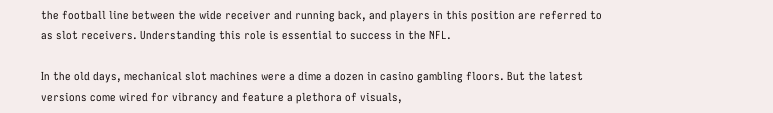the football line between the wide receiver and running back, and players in this position are referred to as slot receivers. Understanding this role is essential to success in the NFL.

In the old days, mechanical slot machines were a dime a dozen in casino gambling floors. But the latest versions come wired for vibrancy and feature a plethora of visuals,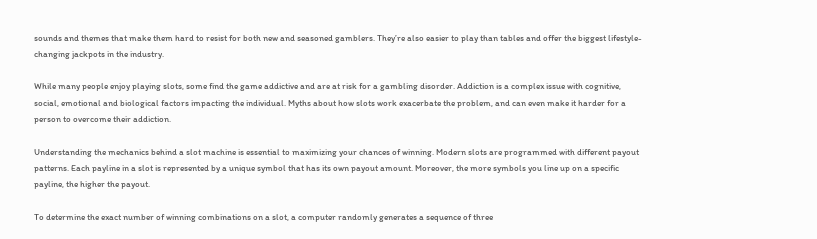sounds and themes that make them hard to resist for both new and seasoned gamblers. They’re also easier to play than tables and offer the biggest lifestyle-changing jackpots in the industry.

While many people enjoy playing slots, some find the game addictive and are at risk for a gambling disorder. Addiction is a complex issue with cognitive, social, emotional and biological factors impacting the individual. Myths about how slots work exacerbate the problem, and can even make it harder for a person to overcome their addiction.

Understanding the mechanics behind a slot machine is essential to maximizing your chances of winning. Modern slots are programmed with different payout patterns. Each payline in a slot is represented by a unique symbol that has its own payout amount. Moreover, the more symbols you line up on a specific payline, the higher the payout.

To determine the exact number of winning combinations on a slot, a computer randomly generates a sequence of three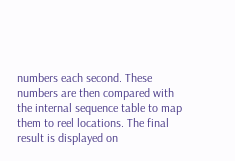numbers each second. These numbers are then compared with the internal sequence table to map them to reel locations. The final result is displayed on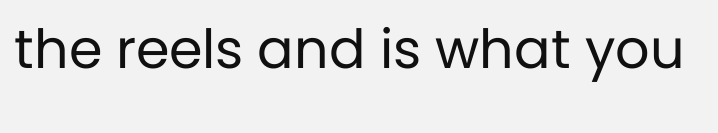the reels and is what you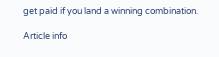get paid if you land a winning combination.

Article info